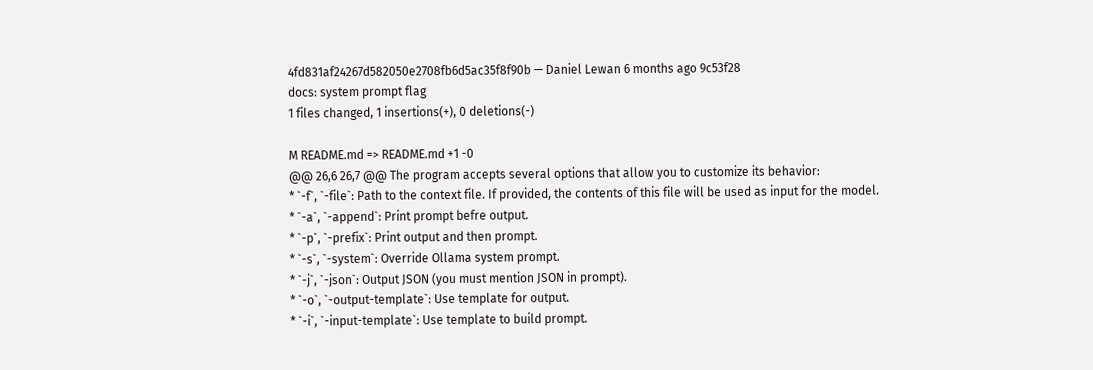4fd831af24267d582050e2708fb6d5ac35f8f90b — Daniel Lewan 6 months ago 9c53f28
docs: system prompt flag
1 files changed, 1 insertions(+), 0 deletions(-)

M README.md => README.md +1 -0
@@ 26,6 26,7 @@ The program accepts several options that allow you to customize its behavior:
* `-f`, `-file`: Path to the context file. If provided, the contents of this file will be used as input for the model.
* `-a`, `-append`: Print prompt befre output.
* `-p`, `-prefix`: Print output and then prompt.
* `-s`, `-system`: Override Ollama system prompt.
* `-j`, `-json`: Output JSON (you must mention JSON in prompt).
* `-o`, `-output-template`: Use template for output.
* `-i`, `-input-template`: Use template to build prompt.